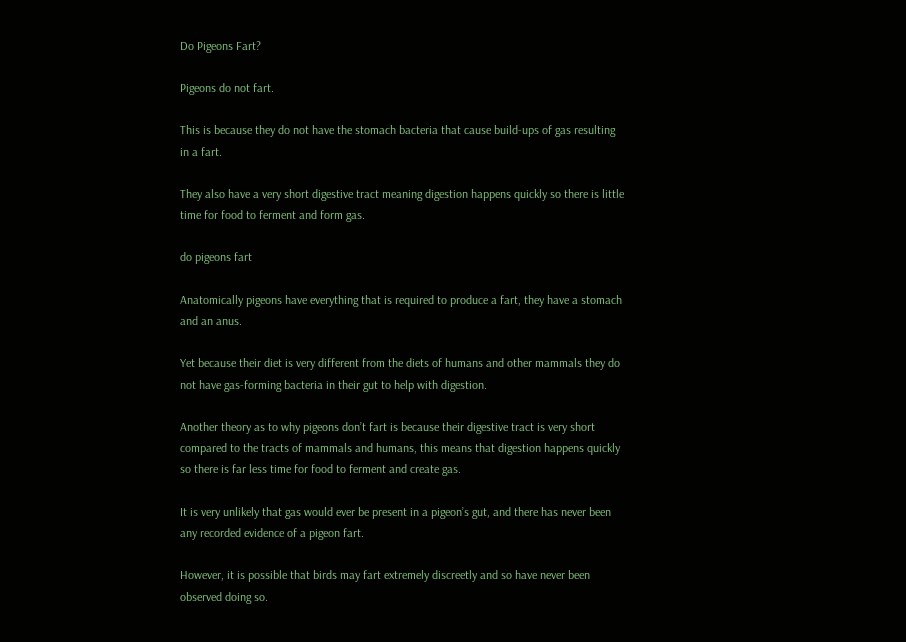Do Pigeons Fart?

Pigeons do not fart.

This is because they do not have the stomach bacteria that cause build-ups of gas resulting in a fart.

They also have a very short digestive tract meaning digestion happens quickly so there is little time for food to ferment and form gas.

do pigeons fart

Anatomically pigeons have everything that is required to produce a fart, they have a stomach and an anus.

Yet because their diet is very different from the diets of humans and other mammals they do not have gas-forming bacteria in their gut to help with digestion.

Another theory as to why pigeons don’t fart is because their digestive tract is very short compared to the tracts of mammals and humans, this means that digestion happens quickly so there is far less time for food to ferment and create gas.

It is very unlikely that gas would ever be present in a pigeon’s gut, and there has never been any recorded evidence of a pigeon fart.

However, it is possible that birds may fart extremely discreetly and so have never been observed doing so.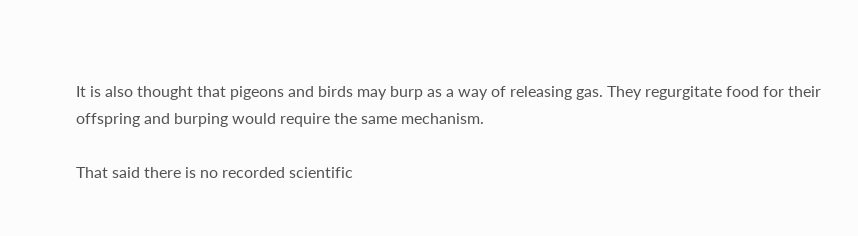It is also thought that pigeons and birds may burp as a way of releasing gas. They regurgitate food for their offspring and burping would require the same mechanism.

That said there is no recorded scientific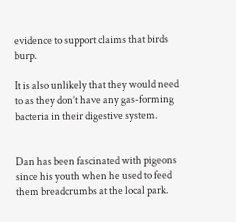evidence to support claims that birds burp.

It is also unlikely that they would need to as they don’t have any gas-forming bacteria in their digestive system.


Dan has been fascinated with pigeons since his youth when he used to feed them breadcrumbs at the local park.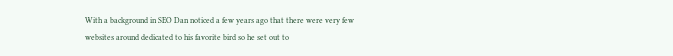With a background in SEO Dan noticed a few years ago that there were very few websites around dedicated to his favorite bird so he set out to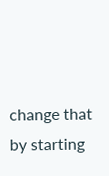change that by starting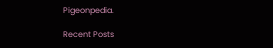Pigeonpedia.

Recent Posts